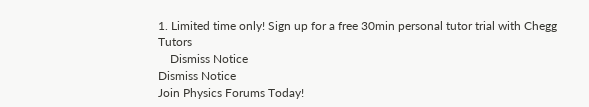1. Limited time only! Sign up for a free 30min personal tutor trial with Chegg Tutors
    Dismiss Notice
Dismiss Notice
Join Physics Forums Today!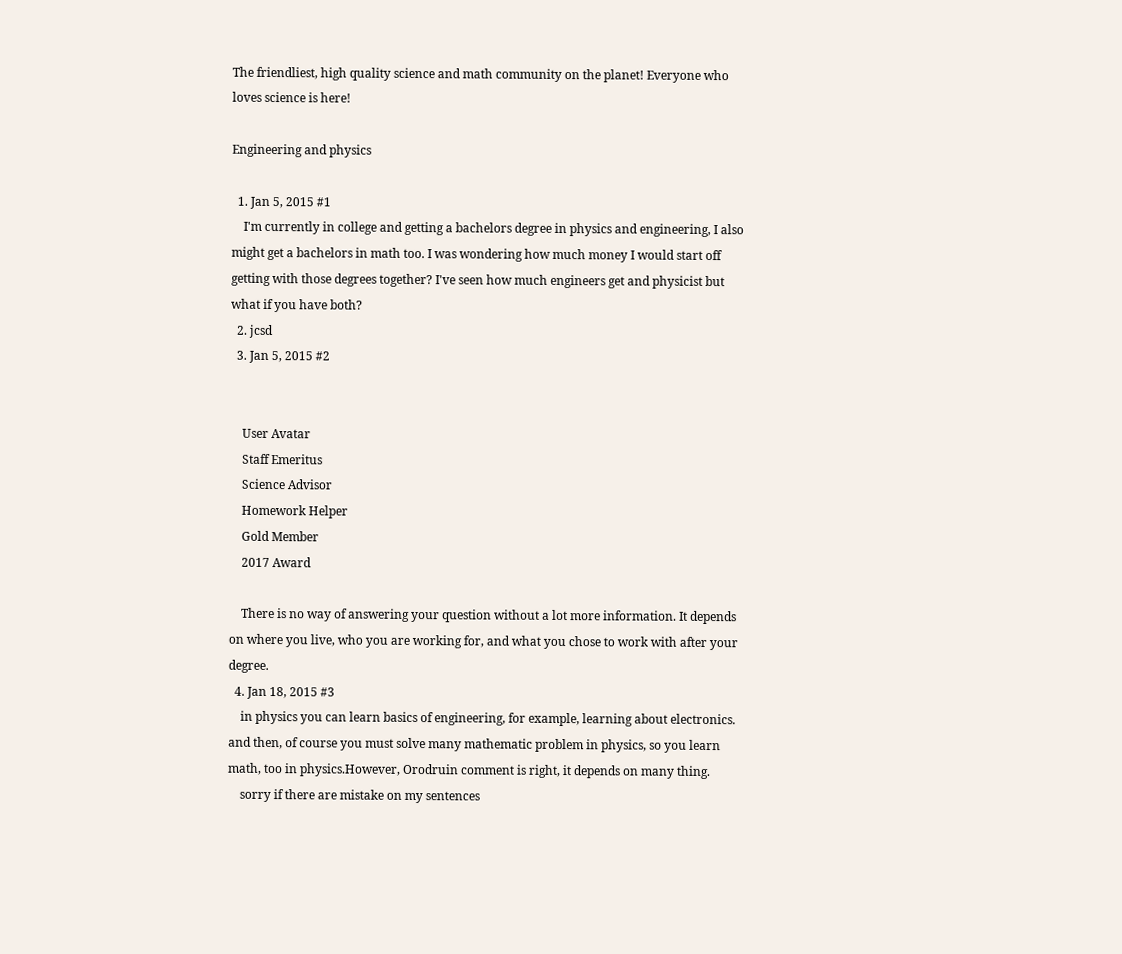The friendliest, high quality science and math community on the planet! Everyone who loves science is here!

Engineering and physics

  1. Jan 5, 2015 #1
    I'm currently in college and getting a bachelors degree in physics and engineering, I also might get a bachelors in math too. I was wondering how much money I would start off getting with those degrees together? I've seen how much engineers get and physicist but what if you have both?
  2. jcsd
  3. Jan 5, 2015 #2


    User Avatar
    Staff Emeritus
    Science Advisor
    Homework Helper
    Gold Member
    2017 Award

    There is no way of answering your question without a lot more information. It depends on where you live, who you are working for, and what you chose to work with after your degree.
  4. Jan 18, 2015 #3
    in physics you can learn basics of engineering, for example, learning about electronics. and then, of course you must solve many mathematic problem in physics, so you learn math, too in physics.However, Orodruin comment is right, it depends on many thing.
    sorry if there are mistake on my sentences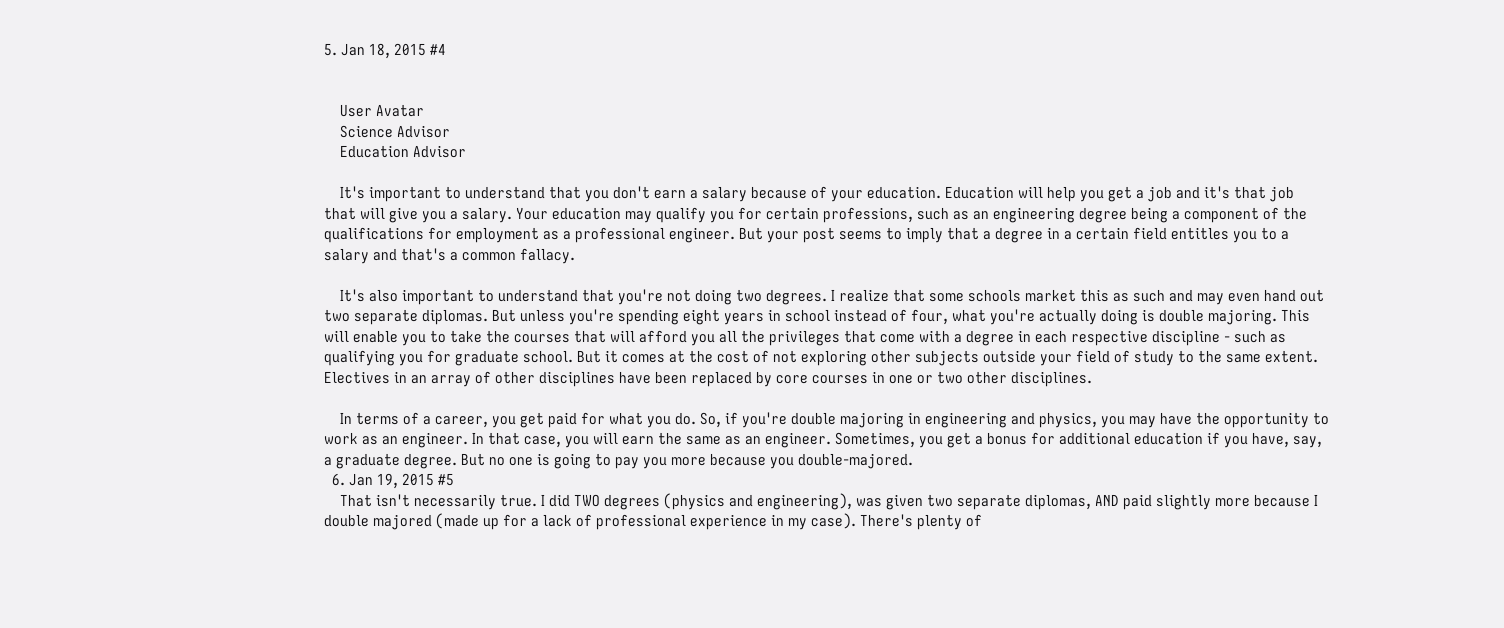5. Jan 18, 2015 #4


    User Avatar
    Science Advisor
    Education Advisor

    It's important to understand that you don't earn a salary because of your education. Education will help you get a job and it's that job that will give you a salary. Your education may qualify you for certain professions, such as an engineering degree being a component of the qualifications for employment as a professional engineer. But your post seems to imply that a degree in a certain field entitles you to a salary and that's a common fallacy.

    It's also important to understand that you're not doing two degrees. I realize that some schools market this as such and may even hand out two separate diplomas. But unless you're spending eight years in school instead of four, what you're actually doing is double majoring. This will enable you to take the courses that will afford you all the privileges that come with a degree in each respective discipline - such as qualifying you for graduate school. But it comes at the cost of not exploring other subjects outside your field of study to the same extent. Electives in an array of other disciplines have been replaced by core courses in one or two other disciplines.

    In terms of a career, you get paid for what you do. So, if you're double majoring in engineering and physics, you may have the opportunity to work as an engineer. In that case, you will earn the same as an engineer. Sometimes, you get a bonus for additional education if you have, say, a graduate degree. But no one is going to pay you more because you double-majored.
  6. Jan 19, 2015 #5
    That isn't necessarily true. I did TWO degrees (physics and engineering), was given two separate diplomas, AND paid slightly more because I double majored (made up for a lack of professional experience in my case). There's plenty of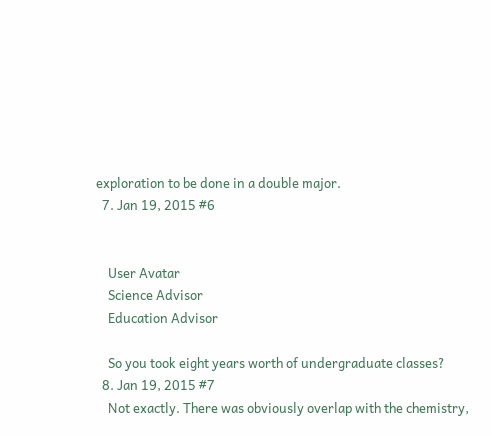exploration to be done in a double major.
  7. Jan 19, 2015 #6


    User Avatar
    Science Advisor
    Education Advisor

    So you took eight years worth of undergraduate classes?
  8. Jan 19, 2015 #7
    Not exactly. There was obviously overlap with the chemistry,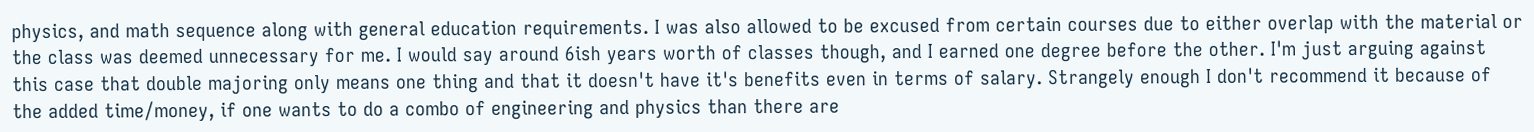physics, and math sequence along with general education requirements. I was also allowed to be excused from certain courses due to either overlap with the material or the class was deemed unnecessary for me. I would say around 6ish years worth of classes though, and I earned one degree before the other. I'm just arguing against this case that double majoring only means one thing and that it doesn't have it's benefits even in terms of salary. Strangely enough I don't recommend it because of the added time/money, if one wants to do a combo of engineering and physics than there are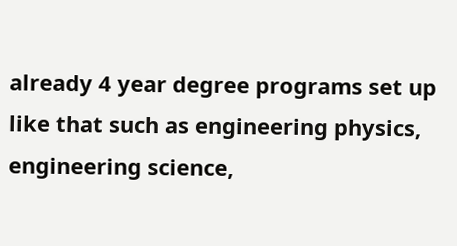already 4 year degree programs set up like that such as engineering physics, engineering science,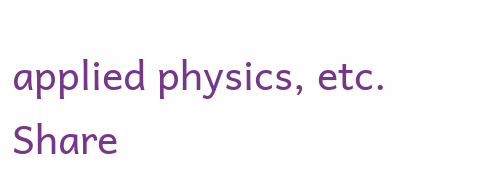applied physics, etc.
Share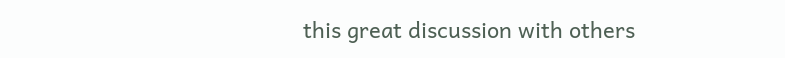this great discussion with others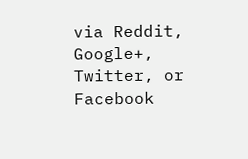via Reddit, Google+, Twitter, or Facebook